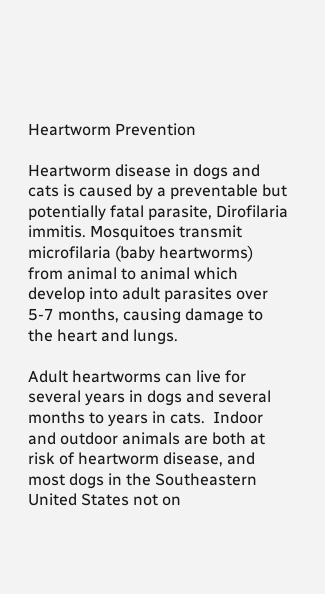Heartworm Prevention

Heartworm disease in dogs and cats is caused by a preventable but potentially fatal parasite, Dirofilaria immitis. Mosquitoes transmit microfilaria (baby heartworms) from animal to animal which develop into adult parasites over 5-7 months, causing damage to the heart and lungs.

Adult heartworms can live for several years in dogs and several months to years in cats.  Indoor and outdoor animals are both at risk of heartworm disease, and most dogs in the Southeastern United States not on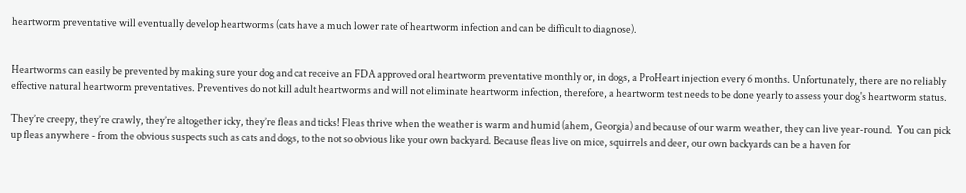heartworm preventative will eventually develop heartworms (cats have a much lower rate of heartworm infection and can be difficult to diagnose).


Heartworms can easily be prevented by making sure your dog and cat receive an FDA approved oral heartworm preventative monthly or, in dogs, a ProHeart injection every 6 months. Unfortunately, there are no reliably effective natural heartworm preventatives. Preventives do not kill adult heartworms and will not eliminate heartworm infection, therefore, a heartworm test needs to be done yearly to assess your dog's heartworm status.

They’re creepy, they’re crawly, they’re altogether icky, they’re fleas and ticks! Fleas thrive when the weather is warm and humid (ahem, Georgia) and because of our warm weather, they can live year-round.  You can pick up fleas anywhere - from the obvious suspects such as cats and dogs, to the not so obvious like your own backyard. Because fleas live on mice, squirrels and deer, our own backyards can be a haven for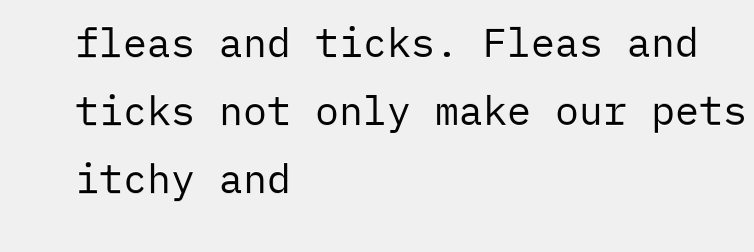fleas and ticks. Fleas and ticks not only make our pets itchy and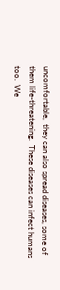uncomfortable,  they can also spread diseases, some of them life-threatening.  These diseases can infect humans too.  We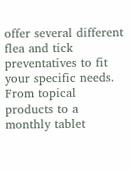offer several different flea and tick preventatives to fit your specific needs. From topical products to a monthly tablet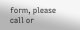form, please call or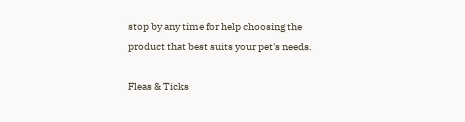stop by any time for help choosing the product that best suits your pet's needs.

Fleas & Ticks